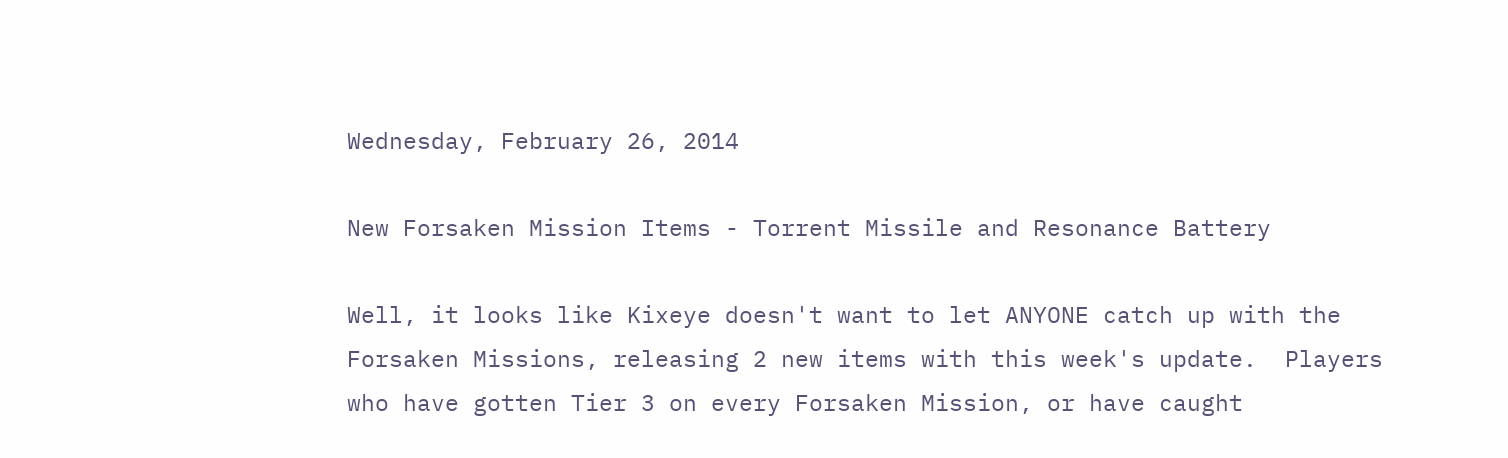Wednesday, February 26, 2014

New Forsaken Mission Items - Torrent Missile and Resonance Battery

Well, it looks like Kixeye doesn't want to let ANYONE catch up with the Forsaken Missions, releasing 2 new items with this week's update.  Players who have gotten Tier 3 on every Forsaken Mission, or have caught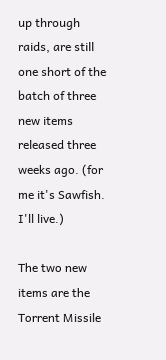up through raids, are still one short of the batch of three new items released three weeks ago. (for me it's Sawfish.  I'll live.)

The two new items are the Torrent Missile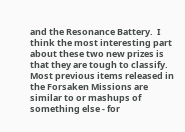and the Resonance Battery.  I think the most interesting part about these two new prizes is that they are tough to classify.  Most previous items released in the Forsaken Missions are similar to or mashups of something else - for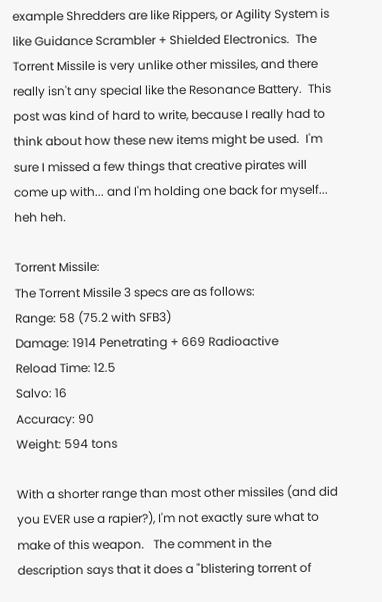example Shredders are like Rippers, or Agility System is like Guidance Scrambler + Shielded Electronics.  The Torrent Missile is very unlike other missiles, and there really isn't any special like the Resonance Battery.  This post was kind of hard to write, because I really had to think about how these new items might be used.  I'm sure I missed a few things that creative pirates will come up with... and I'm holding one back for myself... heh heh.

Torrent Missile:
The Torrent Missile 3 specs are as follows:
Range: 58 (75.2 with SFB3)
Damage: 1914 Penetrating + 669 Radioactive
Reload Time: 12.5
Salvo: 16
Accuracy: 90
Weight: 594 tons

With a shorter range than most other missiles (and did you EVER use a rapier?), I'm not exactly sure what to make of this weapon.   The comment in the description says that it does a "blistering torrent of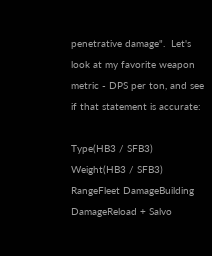penetrative damage".  Let's look at my favorite weapon metric - DPS per ton, and see if that statement is accurate:

Type(HB3 / SFB3) Weight(HB3 / SFB3) RangeFleet DamageBuilding DamageReload + Salvo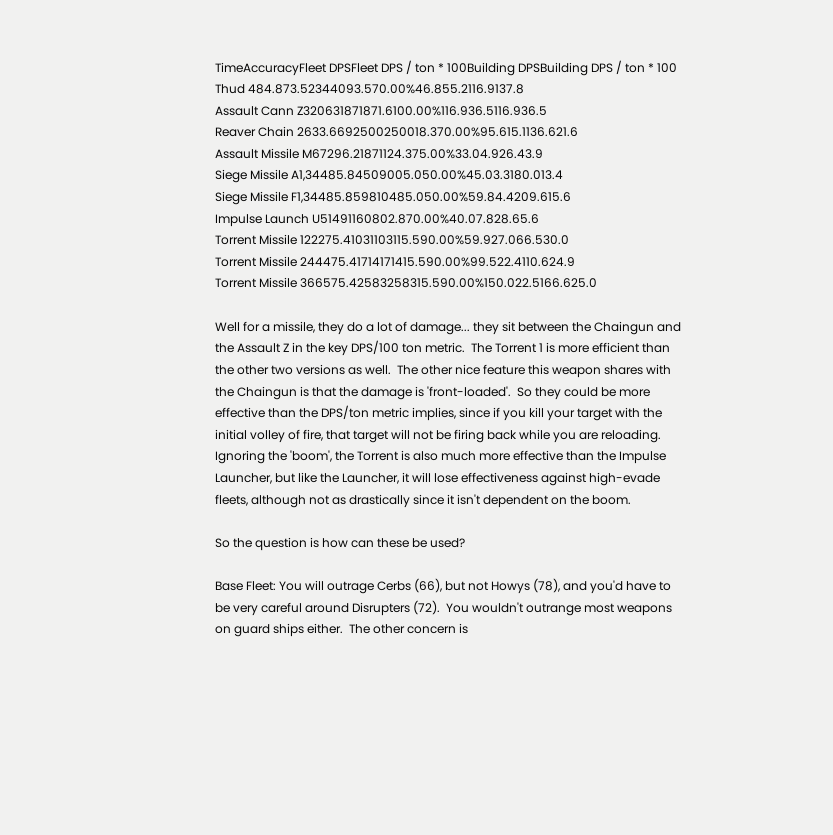TimeAccuracyFleet DPSFleet DPS / ton * 100Building DPSBuilding DPS / ton * 100
Thud 484.873.52344093.570.00%46.855.2116.9137.8
Assault Cann Z320631871871.6100.00%116.936.5116.936.5
Reaver Chain 2633.6692500250018.370.00%95.615.1136.621.6
Assault Missile M67296.21871124.375.00%33.04.926.43.9
Siege Missile A1,34485.84509005.050.00%45.03.3180.013.4
Siege Missile F1,34485.859810485.050.00%59.84.4209.615.6
Impulse Launch U51491160802.870.00%40.07.828.65.6
Torrent Missile 122275.41031103115.590.00%59.927.066.530.0
Torrent Missile 244475.41714171415.590.00%99.522.4110.624.9
Torrent Missile 366575.42583258315.590.00%150.022.5166.625.0

Well for a missile, they do a lot of damage... they sit between the Chaingun and the Assault Z in the key DPS/100 ton metric.  The Torrent 1 is more efficient than the other two versions as well.  The other nice feature this weapon shares with the Chaingun is that the damage is 'front-loaded'.  So they could be more effective than the DPS/ton metric implies, since if you kill your target with the initial volley of fire, that target will not be firing back while you are reloading.  Ignoring the 'boom', the Torrent is also much more effective than the Impulse Launcher, but like the Launcher, it will lose effectiveness against high-evade fleets, although not as drastically since it isn't dependent on the boom.

So the question is how can these be used?

Base Fleet: You will outrage Cerbs (66), but not Howys (78), and you'd have to be very careful around Disrupters (72).  You wouldn't outrange most weapons on guard ships either.  The other concern is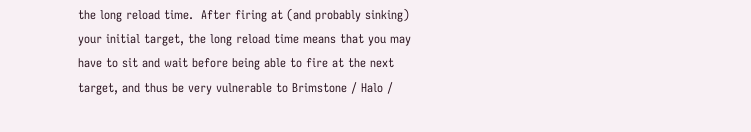the long reload time.  After firing at (and probably sinking) your initial target, the long reload time means that you may have to sit and wait before being able to fire at the next target, and thus be very vulnerable to Brimstone / Halo /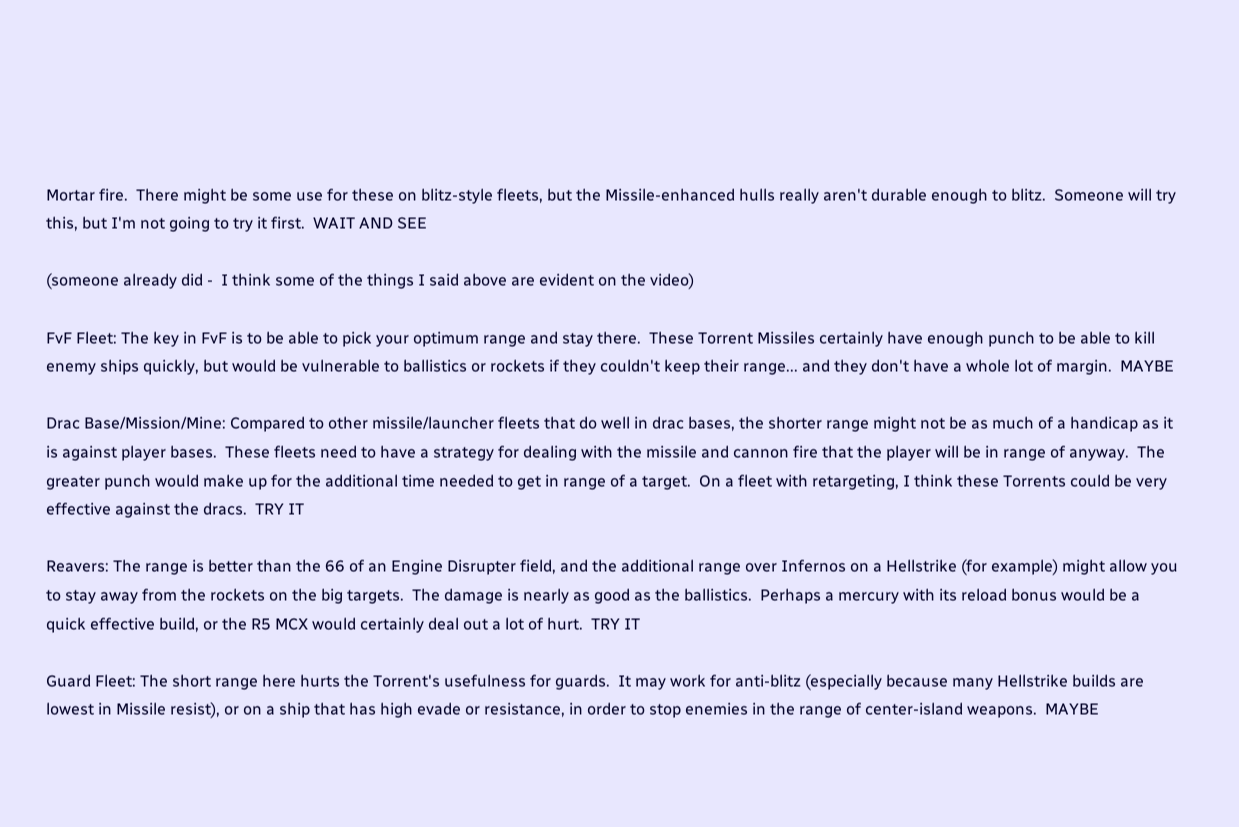Mortar fire.  There might be some use for these on blitz-style fleets, but the Missile-enhanced hulls really aren't durable enough to blitz.  Someone will try this, but I'm not going to try it first.  WAIT AND SEE

(someone already did -  I think some of the things I said above are evident on the video)

FvF Fleet: The key in FvF is to be able to pick your optimum range and stay there.  These Torrent Missiles certainly have enough punch to be able to kill enemy ships quickly, but would be vulnerable to ballistics or rockets if they couldn't keep their range... and they don't have a whole lot of margin.  MAYBE

Drac Base/Mission/Mine: Compared to other missile/launcher fleets that do well in drac bases, the shorter range might not be as much of a handicap as it is against player bases.  These fleets need to have a strategy for dealing with the missile and cannon fire that the player will be in range of anyway.  The greater punch would make up for the additional time needed to get in range of a target.  On a fleet with retargeting, I think these Torrents could be very effective against the dracs.  TRY IT

Reavers: The range is better than the 66 of an Engine Disrupter field, and the additional range over Infernos on a Hellstrike (for example) might allow you to stay away from the rockets on the big targets.  The damage is nearly as good as the ballistics.  Perhaps a mercury with its reload bonus would be a quick effective build, or the R5 MCX would certainly deal out a lot of hurt.  TRY IT

Guard Fleet: The short range here hurts the Torrent's usefulness for guards.  It may work for anti-blitz (especially because many Hellstrike builds are lowest in Missile resist), or on a ship that has high evade or resistance, in order to stop enemies in the range of center-island weapons.  MAYBE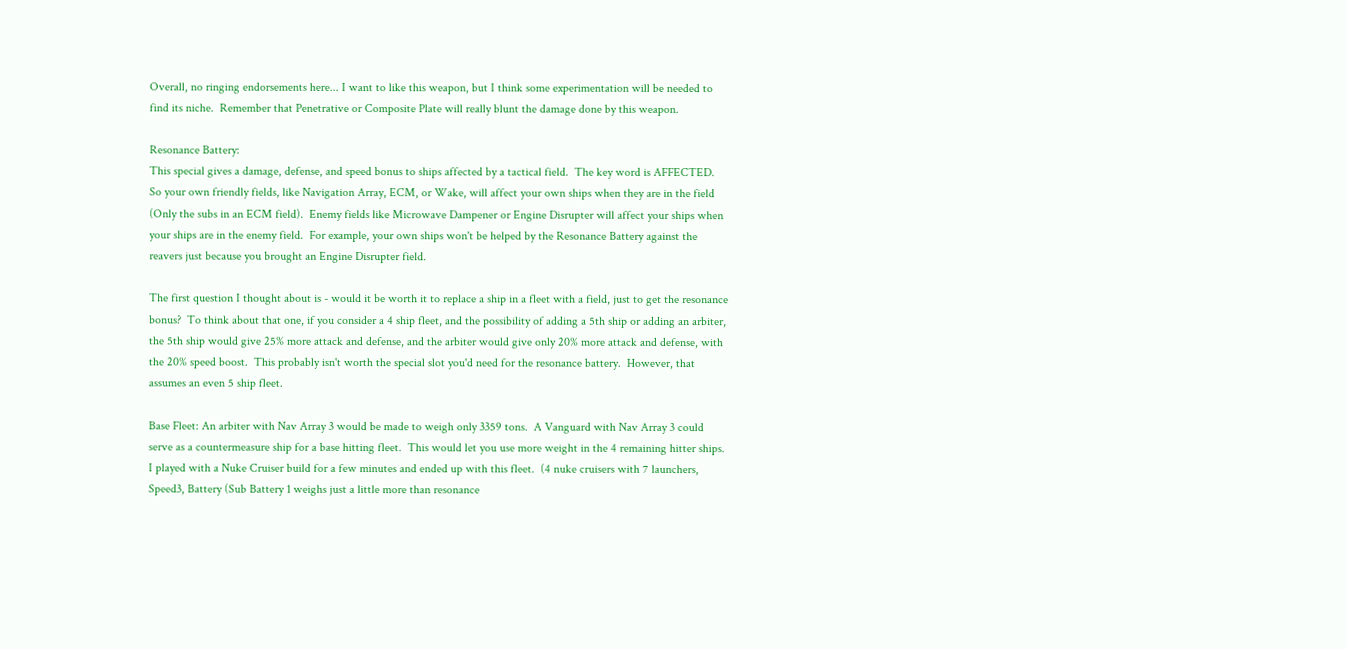Overall, no ringing endorsements here... I want to like this weapon, but I think some experimentation will be needed to find its niche.  Remember that Penetrative or Composite Plate will really blunt the damage done by this weapon.

Resonance Battery:
This special gives a damage, defense, and speed bonus to ships affected by a tactical field.  The key word is AFFECTED.  So your own friendly fields, like Navigation Array, ECM, or Wake, will affect your own ships when they are in the field (Only the subs in an ECM field).  Enemy fields like Microwave Dampener or Engine Disrupter will affect your ships when your ships are in the enemy field.  For example, your own ships won't be helped by the Resonance Battery against the reavers just because you brought an Engine Disrupter field.

The first question I thought about is - would it be worth it to replace a ship in a fleet with a field, just to get the resonance bonus?  To think about that one, if you consider a 4 ship fleet, and the possibility of adding a 5th ship or adding an arbiter, the 5th ship would give 25% more attack and defense, and the arbiter would give only 20% more attack and defense, with the 20% speed boost.  This probably isn't worth the special slot you'd need for the resonance battery.  However, that assumes an even 5 ship fleet.

Base Fleet: An arbiter with Nav Array 3 would be made to weigh only 3359 tons.  A Vanguard with Nav Array 3 could serve as a countermeasure ship for a base hitting fleet.  This would let you use more weight in the 4 remaining hitter ships.  I played with a Nuke Cruiser build for a few minutes and ended up with this fleet.  (4 nuke cruisers with 7 launchers, Speed3, Battery (Sub Battery 1 weighs just a little more than resonance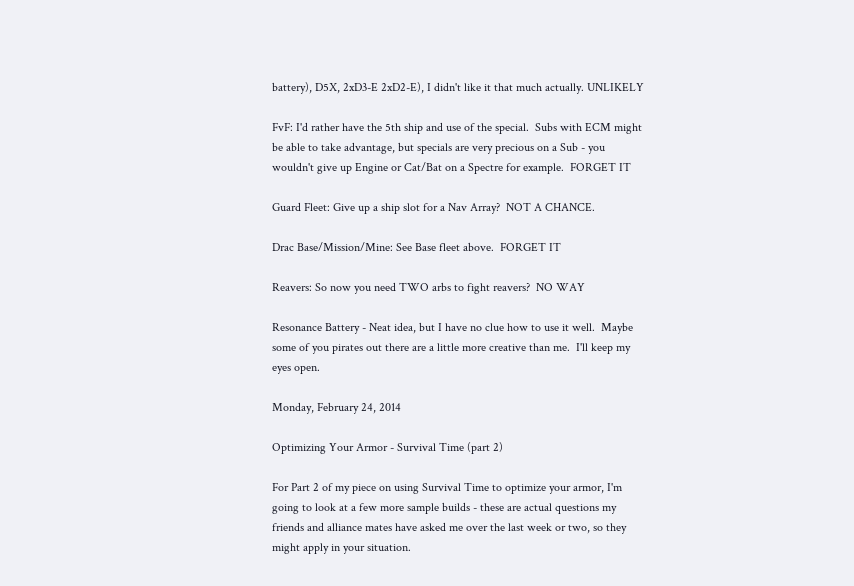battery), D5X, 2xD3-E 2xD2-E), I didn't like it that much actually. UNLIKELY

FvF: I'd rather have the 5th ship and use of the special.  Subs with ECM might be able to take advantage, but specials are very precious on a Sub - you wouldn't give up Engine or Cat/Bat on a Spectre for example.  FORGET IT

Guard Fleet: Give up a ship slot for a Nav Array?  NOT A CHANCE.

Drac Base/Mission/Mine: See Base fleet above.  FORGET IT

Reavers: So now you need TWO arbs to fight reavers?  NO WAY

Resonance Battery - Neat idea, but I have no clue how to use it well.  Maybe some of you pirates out there are a little more creative than me.  I'll keep my eyes open.

Monday, February 24, 2014

Optimizing Your Armor - Survival Time (part 2)

For Part 2 of my piece on using Survival Time to optimize your armor, I'm going to look at a few more sample builds - these are actual questions my friends and alliance mates have asked me over the last week or two, so they might apply in your situation.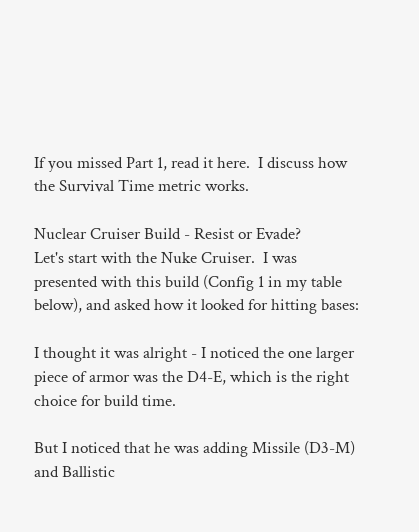If you missed Part 1, read it here.  I discuss how the Survival Time metric works.

Nuclear Cruiser Build - Resist or Evade?
Let's start with the Nuke Cruiser.  I was presented with this build (Config 1 in my table below), and asked how it looked for hitting bases:

I thought it was alright - I noticed the one larger piece of armor was the D4-E, which is the right choice for build time.

But I noticed that he was adding Missile (D3-M) and Ballistic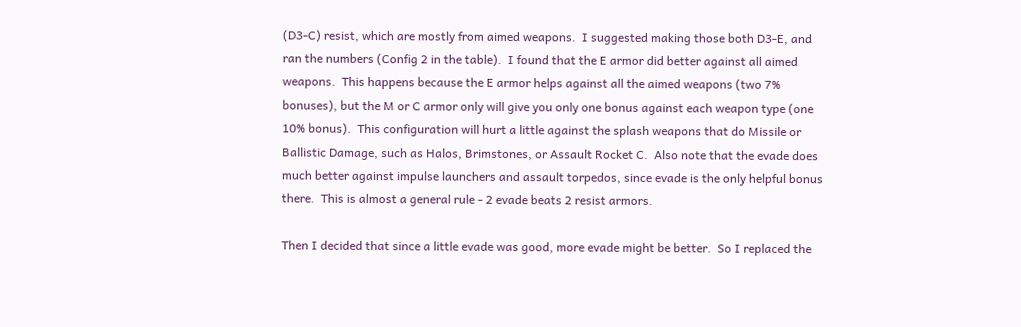(D3-C) resist, which are mostly from aimed weapons.  I suggested making those both D3-E, and ran the numbers (Config 2 in the table).  I found that the E armor did better against all aimed weapons.  This happens because the E armor helps against all the aimed weapons (two 7% bonuses), but the M or C armor only will give you only one bonus against each weapon type (one 10% bonus).  This configuration will hurt a little against the splash weapons that do Missile or Ballistic Damage, such as Halos, Brimstones, or Assault Rocket C.  Also note that the evade does much better against impulse launchers and assault torpedos, since evade is the only helpful bonus there.  This is almost a general rule - 2 evade beats 2 resist armors.

Then I decided that since a little evade was good, more evade might be better.  So I replaced the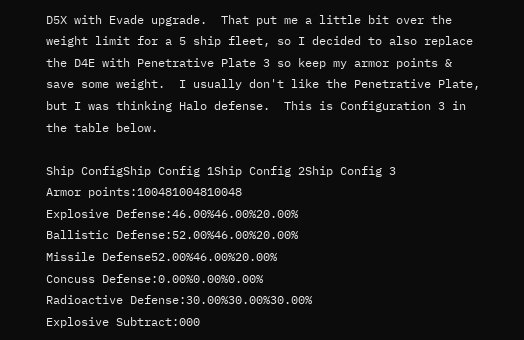D5X with Evade upgrade.  That put me a little bit over the weight limit for a 5 ship fleet, so I decided to also replace the D4E with Penetrative Plate 3 so keep my armor points & save some weight.  I usually don't like the Penetrative Plate, but I was thinking Halo defense.  This is Configuration 3 in the table below.

Ship ConfigShip Config 1Ship Config 2Ship Config 3
Armor points:100481004810048
Explosive Defense:46.00%46.00%20.00%
Ballistic Defense:52.00%46.00%20.00%
Missile Defense52.00%46.00%20.00%
Concuss Defense:0.00%0.00%0.00%
Radioactive Defense:30.00%30.00%30.00%
Explosive Subtract:000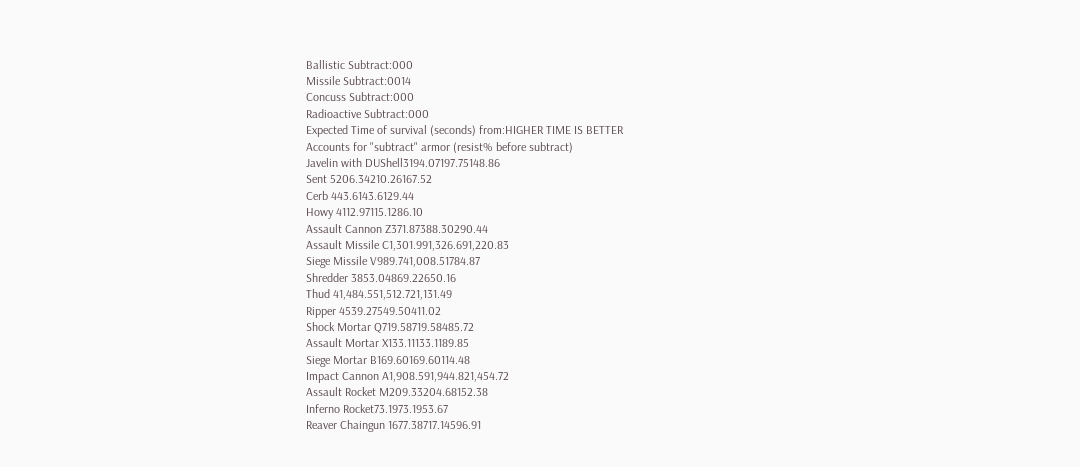Ballistic Subtract:000
Missile Subtract:0014
Concuss Subtract:000
Radioactive Subtract:000
Expected Time of survival (seconds) from:HIGHER TIME IS BETTER
Accounts for "subtract" armor (resist% before subtract)
Javelin with DUShell3194.07197.75148.86
Sent 5206.34210.26167.52
Cerb 443.6143.6129.44
Howy 4112.97115.1286.10
Assault Cannon Z371.87388.30290.44
Assault Missile C1,301.991,326.691,220.83
Siege Missile V989.741,008.51784.87
Shredder 3853.04869.22650.16
Thud 41,484.551,512.721,131.49
Ripper 4539.27549.50411.02
Shock Mortar Q719.58719.58485.72
Assault Mortar X133.11133.1189.85
Siege Mortar B169.60169.60114.48
Impact Cannon A1,908.591,944.821,454.72
Assault Rocket M209.33204.68152.38
Inferno Rocket73.1973.1953.67
Reaver Chaingun 1677.38717.14596.91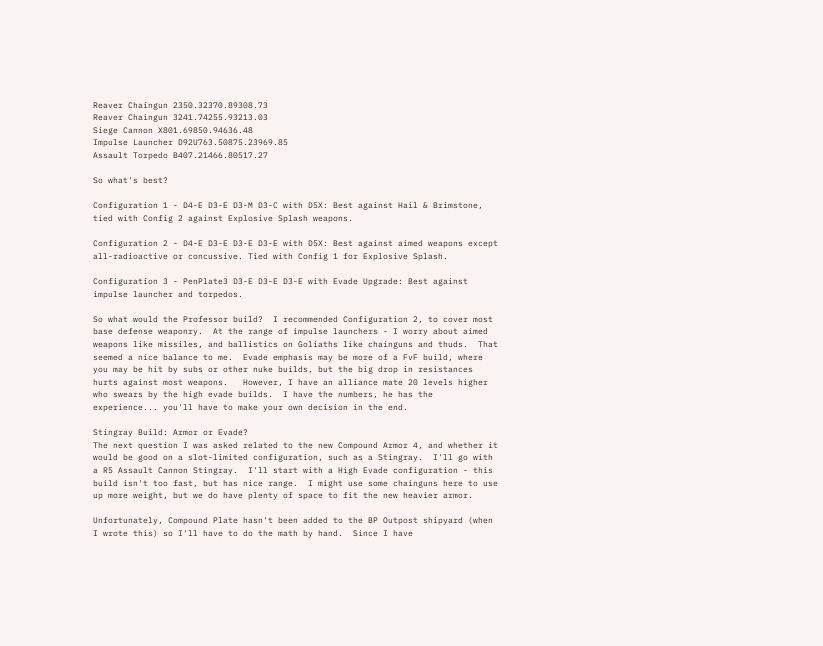Reaver Chaingun 2350.32370.89308.73
Reaver Chaingun 3241.74255.93213.03
Siege Cannon X801.69850.94636.48
Impulse Launcher D92U763.50875.23969.85
Assault Torpedo B407.21466.80517.27

So what's best?

Configuration 1 - D4-E D3-E D3-M D3-C with D5X: Best against Hail & Brimstone, tied with Config 2 against Explosive Splash weapons.

Configuration 2 - D4-E D3-E D3-E D3-E with D5X: Best against aimed weapons except all-radioactive or concussive. Tied with Config 1 for Explosive Splash.

Configuration 3 - PenPlate3 D3-E D3-E D3-E with Evade Upgrade: Best against impulse launcher and torpedos.

So what would the Professor build?  I recommended Configuration 2, to cover most base defense weaponry.  At the range of impulse launchers - I worry about aimed weapons like missiles, and ballistics on Goliaths like chainguns and thuds.  That seemed a nice balance to me.  Evade emphasis may be more of a FvF build, where you may be hit by subs or other nuke builds, but the big drop in resistances hurts against most weapons.   However, I have an alliance mate 20 levels higher who swears by the high evade builds.  I have the numbers, he has the experience... you'll have to make your own decision in the end.

Stingray Build: Armor or Evade?
The next question I was asked related to the new Compound Armor 4, and whether it would be good on a slot-limited configuration, such as a Stingray.  I'll go with a R5 Assault Cannon Stingray.  I'll start with a High Evade configuration - this build isn't too fast, but has nice range.  I might use some chainguns here to use up more weight, but we do have plenty of space to fit the new heavier armor.

Unfortunately, Compound Plate hasn't been added to the BP Outpost shipyard (when I wrote this) so I'll have to do the math by hand.  Since I have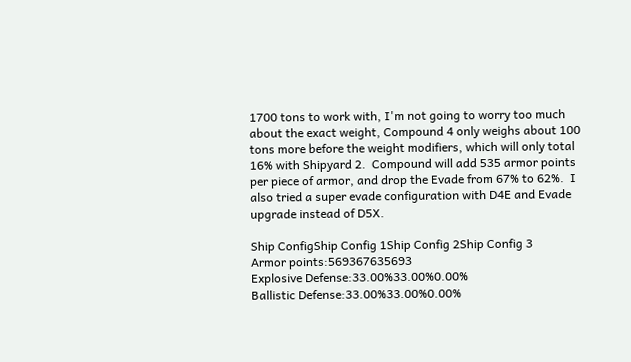1700 tons to work with, I'm not going to worry too much about the exact weight, Compound 4 only weighs about 100 tons more before the weight modifiers, which will only total 16% with Shipyard 2.  Compound will add 535 armor points per piece of armor, and drop the Evade from 67% to 62%.  I also tried a super evade configuration with D4E and Evade upgrade instead of D5X.

Ship ConfigShip Config 1Ship Config 2Ship Config 3
Armor points:569367635693
Explosive Defense:33.00%33.00%0.00%
Ballistic Defense:33.00%33.00%0.00%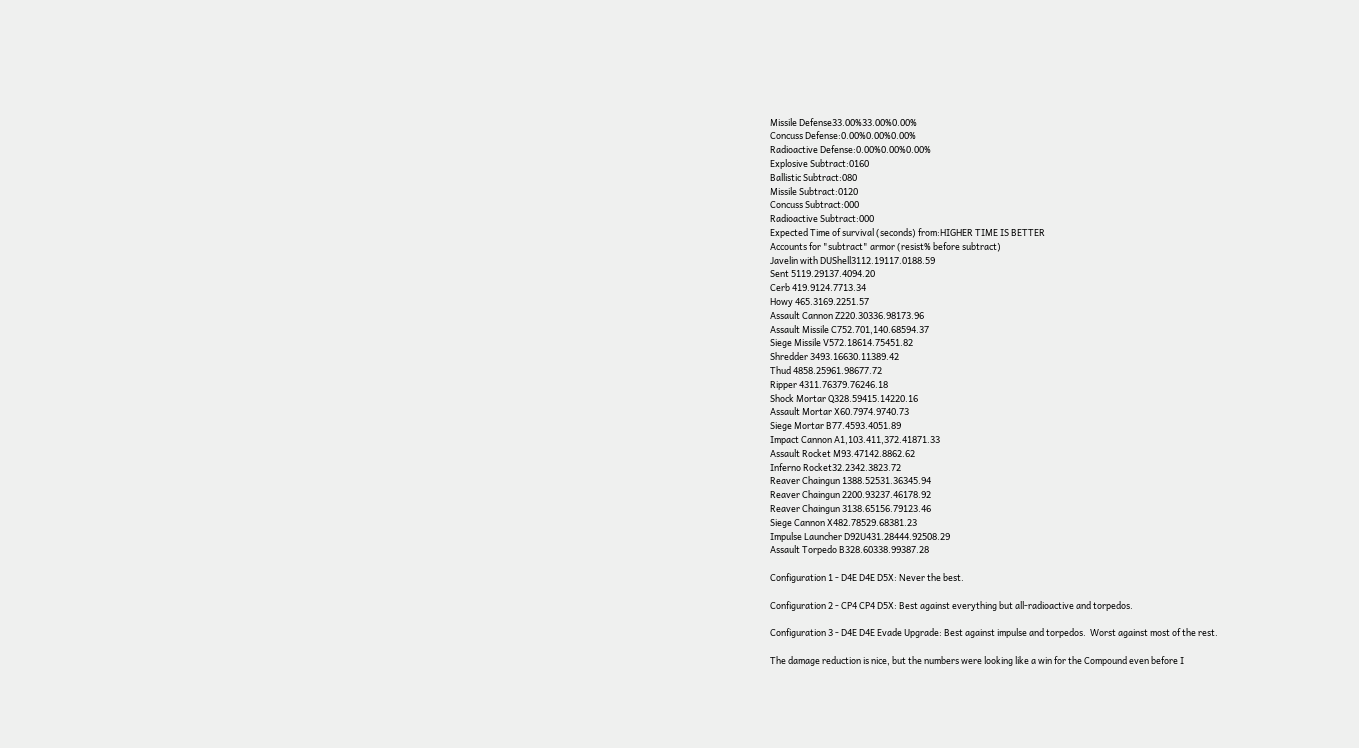Missile Defense33.00%33.00%0.00%
Concuss Defense:0.00%0.00%0.00%
Radioactive Defense:0.00%0.00%0.00%
Explosive Subtract:0160
Ballistic Subtract:080
Missile Subtract:0120
Concuss Subtract:000
Radioactive Subtract:000
Expected Time of survival (seconds) from:HIGHER TIME IS BETTER
Accounts for "subtract" armor (resist% before subtract)
Javelin with DUShell3112.19117.0188.59
Sent 5119.29137.4094.20
Cerb 419.9124.7713.34
Howy 465.3169.2251.57
Assault Cannon Z220.30336.98173.96
Assault Missile C752.701,140.68594.37
Siege Missile V572.18614.75451.82
Shredder 3493.16630.11389.42
Thud 4858.25961.98677.72
Ripper 4311.76379.76246.18
Shock Mortar Q328.59415.14220.16
Assault Mortar X60.7974.9740.73
Siege Mortar B77.4593.4051.89
Impact Cannon A1,103.411,372.41871.33
Assault Rocket M93.47142.8862.62
Inferno Rocket32.2342.3823.72
Reaver Chaingun 1388.52531.36345.94
Reaver Chaingun 2200.93237.46178.92
Reaver Chaingun 3138.65156.79123.46
Siege Cannon X482.78529.68381.23
Impulse Launcher D92U431.28444.92508.29
Assault Torpedo B328.60338.99387.28

Configuration 1 - D4E D4E D5X: Never the best.

Configuration 2 - CP4 CP4 D5X: Best against everything but all-radioactive and torpedos.

Configuration 3 - D4E D4E Evade Upgrade: Best against impulse and torpedos.  Worst against most of the rest.

The damage reduction is nice, but the numbers were looking like a win for the Compound even before I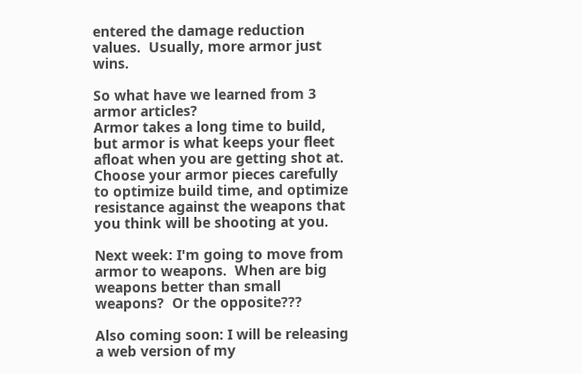entered the damage reduction values.  Usually, more armor just wins.

So what have we learned from 3 armor articles?
Armor takes a long time to build, but armor is what keeps your fleet afloat when you are getting shot at.  Choose your armor pieces carefully to optimize build time, and optimize resistance against the weapons that you think will be shooting at you.

Next week: I'm going to move from armor to weapons.  When are big weapons better than small weapons?  Or the opposite???

Also coming soon: I will be releasing a web version of my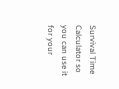Survival Time Calculator so you can use it for your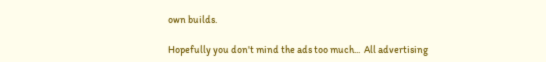own builds.

Hopefully you don't mind the ads too much...  All advertising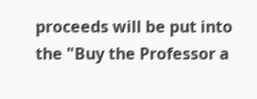proceeds will be put into the "Buy the Professor a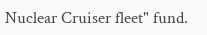Nuclear Cruiser fleet" fund.